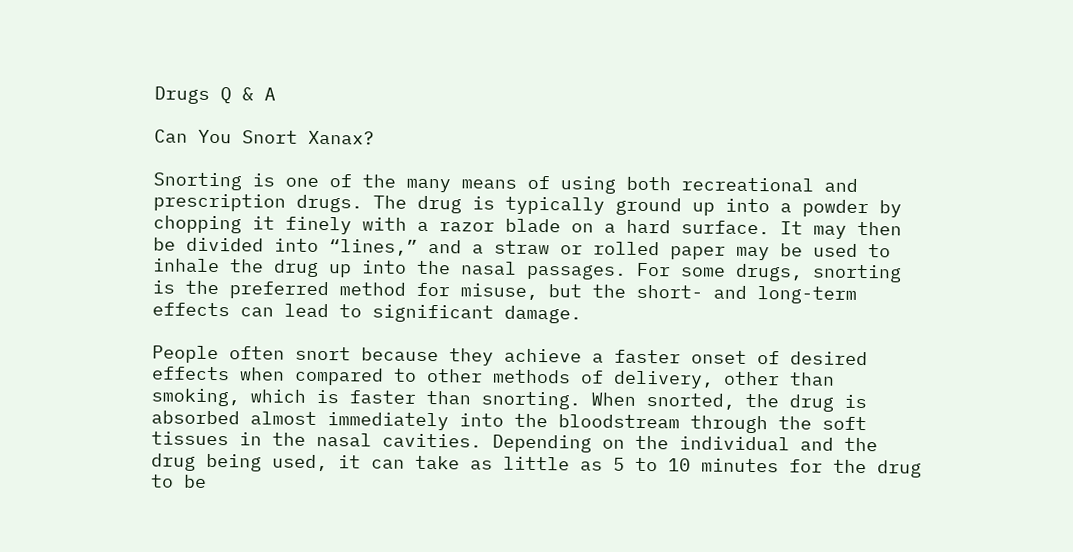Drugs Q & A

Can You Snort Xanax?

Snorting is one of the many means of using both recreational and prescription drugs. The drug is typically ground up into a powder by chopping it finely with a razor blade on a hard surface. It may then be divided into “lines,” and a straw or rolled paper may be used to inhale the drug up into the nasal passages. For some drugs, snorting is the preferred method for misuse, but the short- and long-term effects can lead to significant damage.

People often snort because they achieve a faster onset of desired effects when compared to other methods of delivery, other than smoking, which is faster than snorting. When snorted, the drug is absorbed almost immediately into the bloodstream through the soft tissues in the nasal cavities. Depending on the individual and the drug being used, it can take as little as 5 to 10 minutes for the drug to be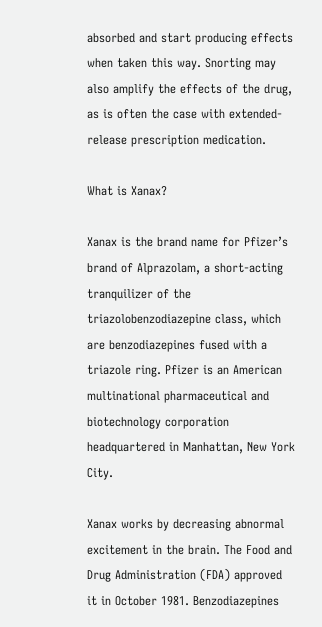absorbed and start producing effects when taken this way. Snorting may also amplify the effects of the drug, as is often the case with extended-release prescription medication.

What is Xanax?

Xanax is the brand name for Pfizer’s brand of Alprazolam, a short-acting tranquilizer of the triazolobenzodiazepine class, which are benzodiazepines fused with a triazole ring. Pfizer is an American multinational pharmaceutical and biotechnology corporation headquartered in Manhattan, New York City.

Xanax works by decreasing abnormal excitement in the brain. The Food and Drug Administration (FDA) approved it in October 1981. Benzodiazepines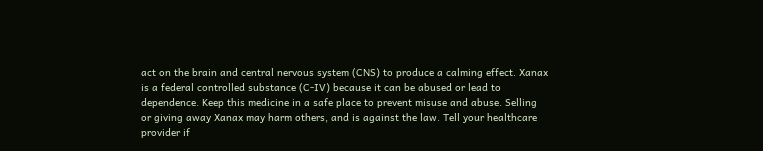act on the brain and central nervous system (CNS) to produce a calming effect. Xanax is a federal controlled substance (C-IV) because it can be abused or lead to dependence. Keep this medicine in a safe place to prevent misuse and abuse. Selling or giving away Xanax may harm others, and is against the law. Tell your healthcare provider if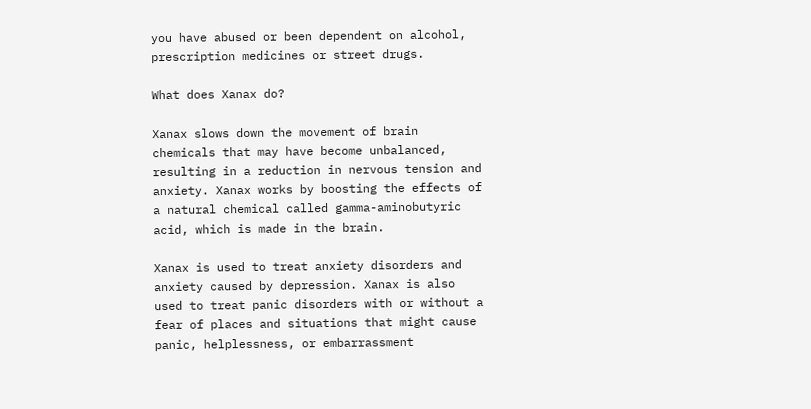you have abused or been dependent on alcohol, prescription medicines or street drugs.

What does Xanax do?

Xanax slows down the movement of brain chemicals that may have become unbalanced, resulting in a reduction in nervous tension and anxiety. Xanax works by boosting the effects of a natural chemical called gamma-aminobutyric acid, which is made in the brain.

Xanax is used to treat anxiety disorders and anxiety caused by depression. Xanax is also used to treat panic disorders with or without a fear of places and situations that might cause panic, helplessness, or embarrassment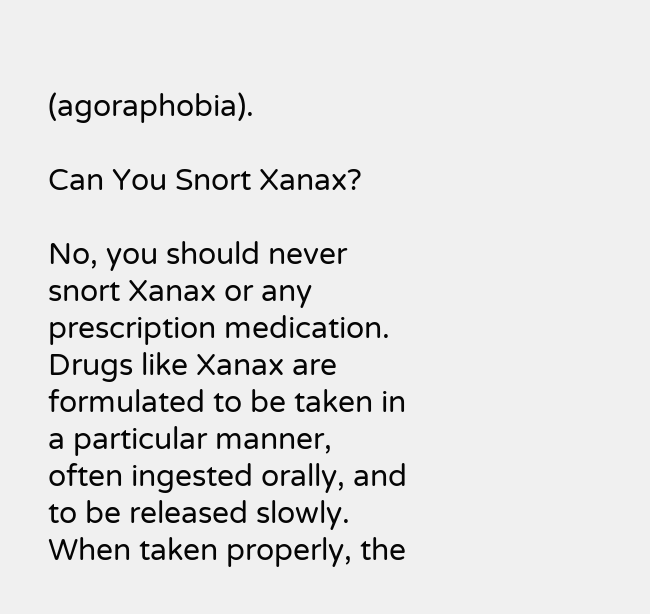(agoraphobia).

Can You Snort Xanax?

No, you should never snort Xanax or any prescription medication. Drugs like Xanax are formulated to be taken in a particular manner, often ingested orally, and to be released slowly. When taken properly, the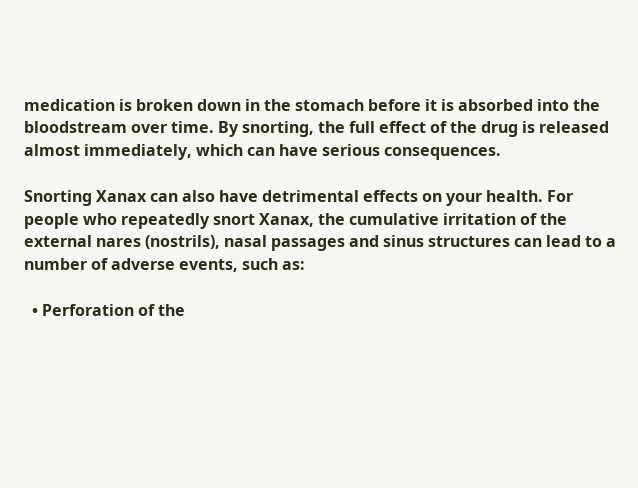medication is broken down in the stomach before it is absorbed into the bloodstream over time. By snorting, the full effect of the drug is released almost immediately, which can have serious consequences.

Snorting Xanax can also have detrimental effects on your health. For people who repeatedly snort Xanax, the cumulative irritation of the external nares (nostrils), nasal passages and sinus structures can lead to a number of adverse events, such as:

  • Perforation of the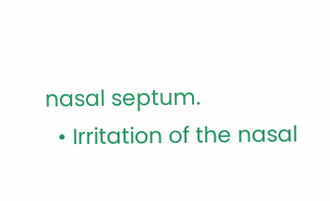nasal septum.
  • Irritation of the nasal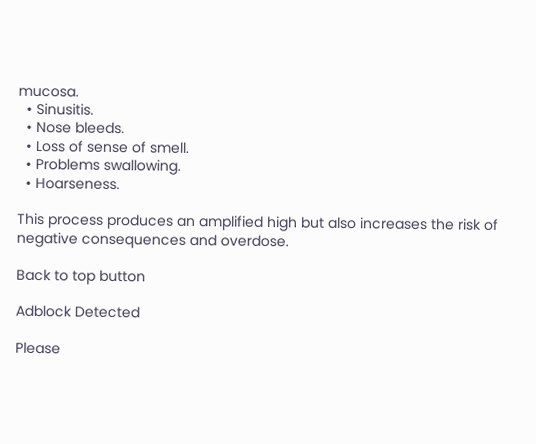mucosa.
  • Sinusitis.
  • Nose bleeds.
  • Loss of sense of smell.
  • Problems swallowing.
  • Hoarseness.

This process produces an amplified high but also increases the risk of negative consequences and overdose.

Back to top button

Adblock Detected

Please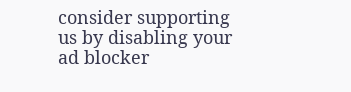consider supporting us by disabling your ad blocker